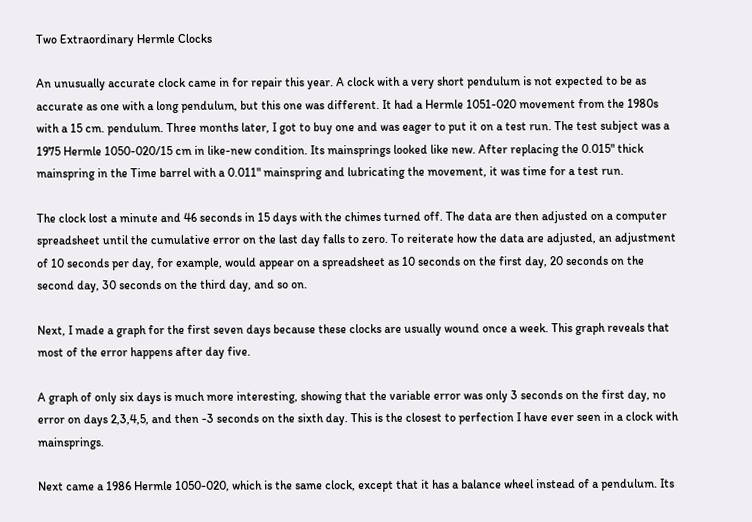Two Extraordinary Hermle Clocks

An unusually accurate clock came in for repair this year. A clock with a very short pendulum is not expected to be as accurate as one with a long pendulum, but this one was different. It had a Hermle 1051-020 movement from the 1980s with a 15 cm. pendulum. Three months later, I got to buy one and was eager to put it on a test run. The test subject was a 1975 Hermle 1050-020/15 cm in like-new condition. Its mainsprings looked like new. After replacing the 0.015" thick mainspring in the Time barrel with a 0.011" mainspring and lubricating the movement, it was time for a test run.

The clock lost a minute and 46 seconds in 15 days with the chimes turned off. The data are then adjusted on a computer spreadsheet until the cumulative error on the last day falls to zero. To reiterate how the data are adjusted, an adjustment of 10 seconds per day, for example, would appear on a spreadsheet as 10 seconds on the first day, 20 seconds on the second day, 30 seconds on the third day, and so on.

Next, I made a graph for the first seven days because these clocks are usually wound once a week. This graph reveals that most of the error happens after day five.

A graph of only six days is much more interesting, showing that the variable error was only 3 seconds on the first day, no error on days 2,3,4,5, and then -3 seconds on the sixth day. This is the closest to perfection I have ever seen in a clock with mainsprings.

Next came a 1986 Hermle 1050-020, which is the same clock, except that it has a balance wheel instead of a pendulum. Its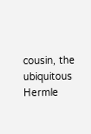cousin, the ubiquitous Hermle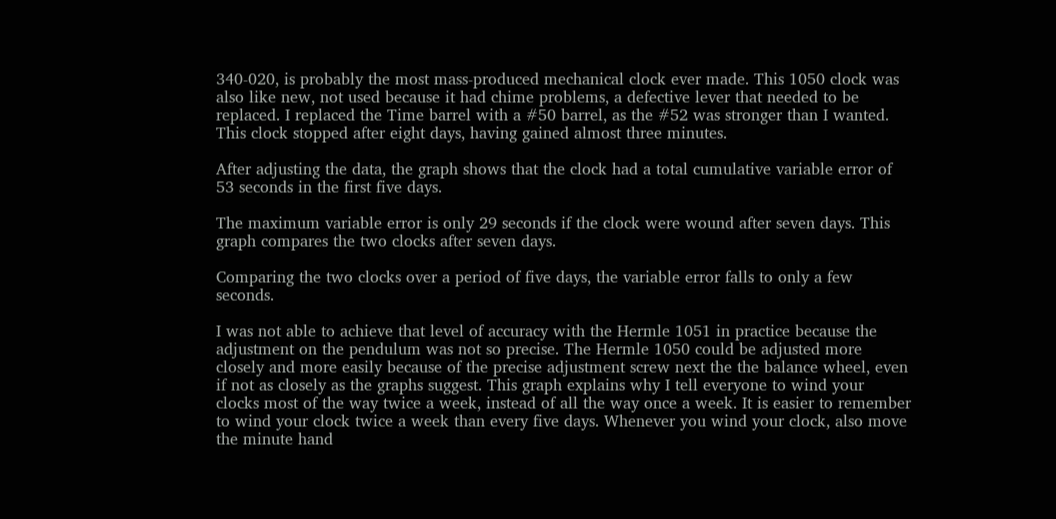340-020, is probably the most mass-produced mechanical clock ever made. This 1050 clock was also like new, not used because it had chime problems, a defective lever that needed to be replaced. I replaced the Time barrel with a #50 barrel, as the #52 was stronger than I wanted. This clock stopped after eight days, having gained almost three minutes.

After adjusting the data, the graph shows that the clock had a total cumulative variable error of 53 seconds in the first five days.

The maximum variable error is only 29 seconds if the clock were wound after seven days. This graph compares the two clocks after seven days.

Comparing the two clocks over a period of five days, the variable error falls to only a few seconds.

I was not able to achieve that level of accuracy with the Hermle 1051 in practice because the adjustment on the pendulum was not so precise. The Hermle 1050 could be adjusted more closely and more easily because of the precise adjustment screw next the the balance wheel, even if not as closely as the graphs suggest. This graph explains why I tell everyone to wind your clocks most of the way twice a week, instead of all the way once a week. It is easier to remember to wind your clock twice a week than every five days. Whenever you wind your clock, also move the minute hand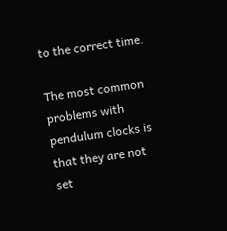to the correct time.

The most common problems with pendulum clocks is that they are not set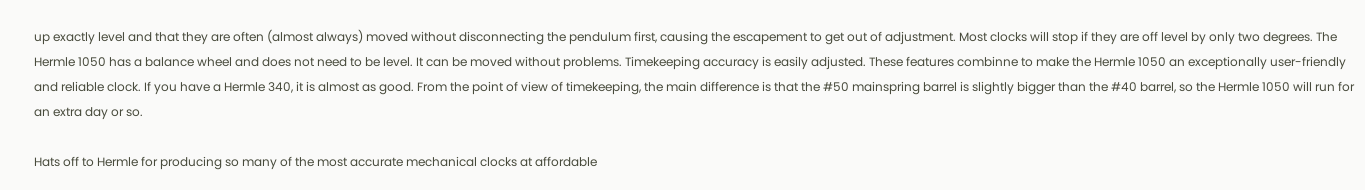up exactly level and that they are often (almost always) moved without disconnecting the pendulum first, causing the escapement to get out of adjustment. Most clocks will stop if they are off level by only two degrees. The Hermle 1050 has a balance wheel and does not need to be level. It can be moved without problems. Timekeeping accuracy is easily adjusted. These features combinne to make the Hermle 1050 an exceptionally user-friendly and reliable clock. If you have a Hermle 340, it is almost as good. From the point of view of timekeeping, the main difference is that the #50 mainspring barrel is slightly bigger than the #40 barrel, so the Hermle 1050 will run for an extra day or so.

Hats off to Hermle for producing so many of the most accurate mechanical clocks at affordable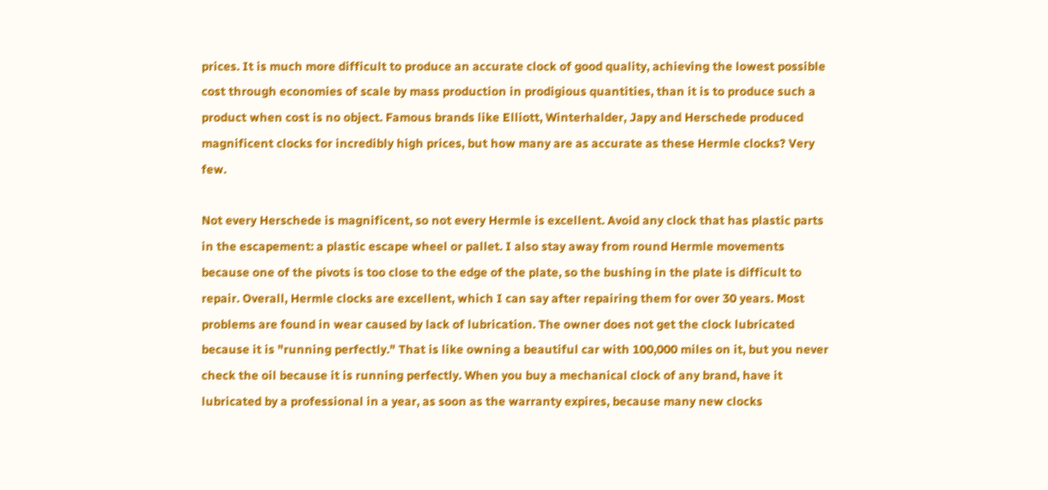prices. It is much more difficult to produce an accurate clock of good quality, achieving the lowest possible cost through economies of scale by mass production in prodigious quantities, than it is to produce such a product when cost is no object. Famous brands like Elliott, Winterhalder, Japy and Herschede produced magnificent clocks for incredibly high prices, but how many are as accurate as these Hermle clocks? Very few.

Not every Herschede is magnificent, so not every Hermle is excellent. Avoid any clock that has plastic parts in the escapement: a plastic escape wheel or pallet. I also stay away from round Hermle movements because one of the pivots is too close to the edge of the plate, so the bushing in the plate is difficult to repair. Overall, Hermle clocks are excellent, which I can say after repairing them for over 30 years. Most problems are found in wear caused by lack of lubrication. The owner does not get the clock lubricated because it is "running perfectly." That is like owning a beautiful car with 100,000 miles on it, but you never check the oil because it is running perfectly. When you buy a mechanical clock of any brand, have it lubricated by a professional in a year, as soon as the warranty expires, because many new clocks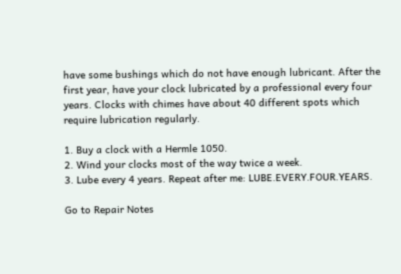have some bushings which do not have enough lubricant. After the first year, have your clock lubricated by a professional every four years. Clocks with chimes have about 40 different spots which require lubrication regularly.

1. Buy a clock with a Hermle 1050.
2. Wind your clocks most of the way twice a week.
3. Lube every 4 years. Repeat after me: LUBE.EVERY.FOUR.YEARS.

Go to Repair Notes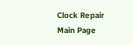Clock Repair Main Page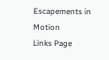Escapements in Motion
Links Page